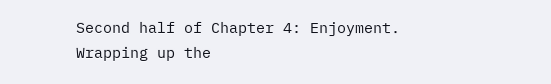Second half of Chapter 4: Enjoyment. Wrapping up the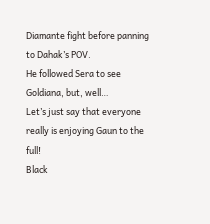Diamante fight before panning to Dahak’s POV.
He followed Sera to see Goldiana, but, well…
Let’s just say that everyone really is enjoying Gaun to the full!
Black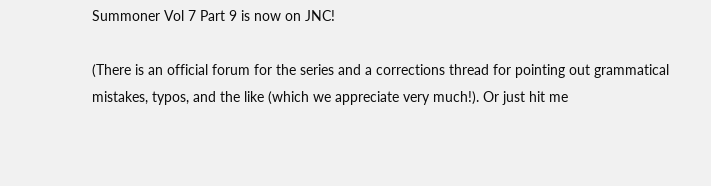Summoner Vol 7 Part 9 is now on JNC!

(There is an official forum for the series and a corrections thread for pointing out grammatical mistakes, typos, and the like (which we appreciate very much!). Or just hit me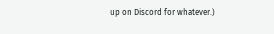up on Discord for whatever.)